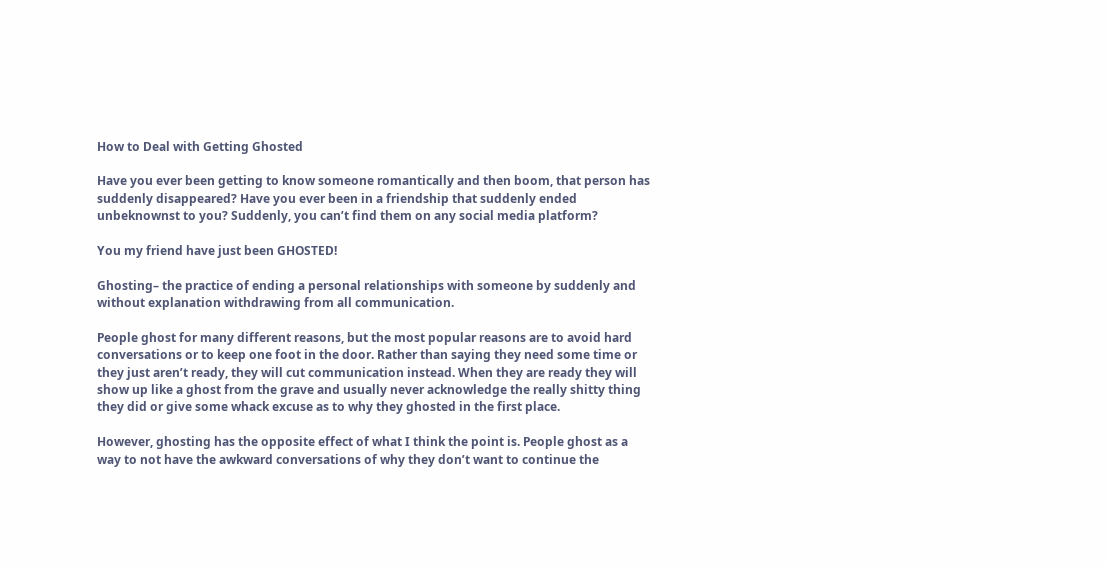How to Deal with Getting Ghosted

Have you ever been getting to know someone romantically and then boom, that person has suddenly disappeared? Have you ever been in a friendship that suddenly ended unbeknownst to you? Suddenly, you can’t find them on any social media platform?

You my friend have just been GHOSTED!

Ghosting– the practice of ending a personal relationships with someone by suddenly and without explanation withdrawing from all communication.

People ghost for many different reasons, but the most popular reasons are to avoid hard conversations or to keep one foot in the door. Rather than saying they need some time or they just aren’t ready, they will cut communication instead. When they are ready they will show up like a ghost from the grave and usually never acknowledge the really shitty thing they did or give some whack excuse as to why they ghosted in the first place.

However, ghosting has the opposite effect of what I think the point is. People ghost as a way to not have the awkward conversations of why they don’t want to continue the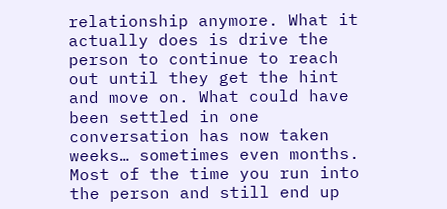relationship anymore. What it actually does is drive the person to continue to reach out until they get the hint and move on. What could have been settled in one conversation has now taken weeks… sometimes even months. Most of the time you run into the person and still end up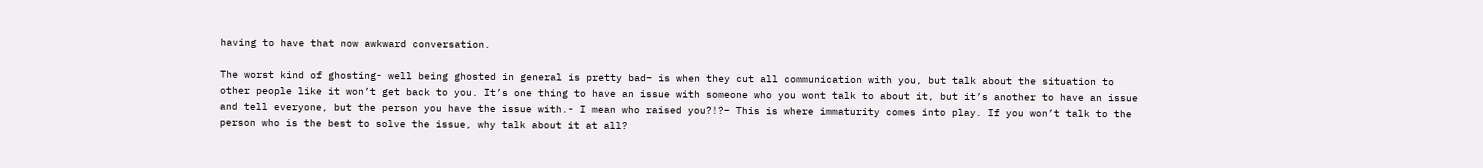having to have that now awkward conversation.

The worst kind of ghosting- well being ghosted in general is pretty bad– is when they cut all communication with you, but talk about the situation to other people like it won’t get back to you. It’s one thing to have an issue with someone who you wont talk to about it, but it’s another to have an issue and tell everyone, but the person you have the issue with.- I mean who raised you?!?– This is where immaturity comes into play. If you won’t talk to the person who is the best to solve the issue, why talk about it at all?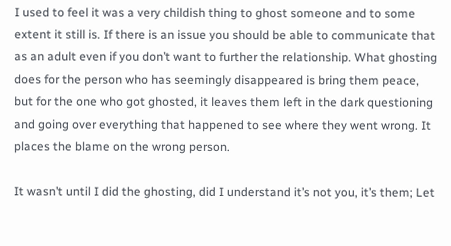I used to feel it was a very childish thing to ghost someone and to some extent it still is. If there is an issue you should be able to communicate that as an adult even if you don’t want to further the relationship. What ghosting does for the person who has seemingly disappeared is bring them peace, but for the one who got ghosted, it leaves them left in the dark questioning and going over everything that happened to see where they went wrong. It places the blame on the wrong person.

It wasn’t until I did the ghosting, did I understand it’s not you, it’s them; Let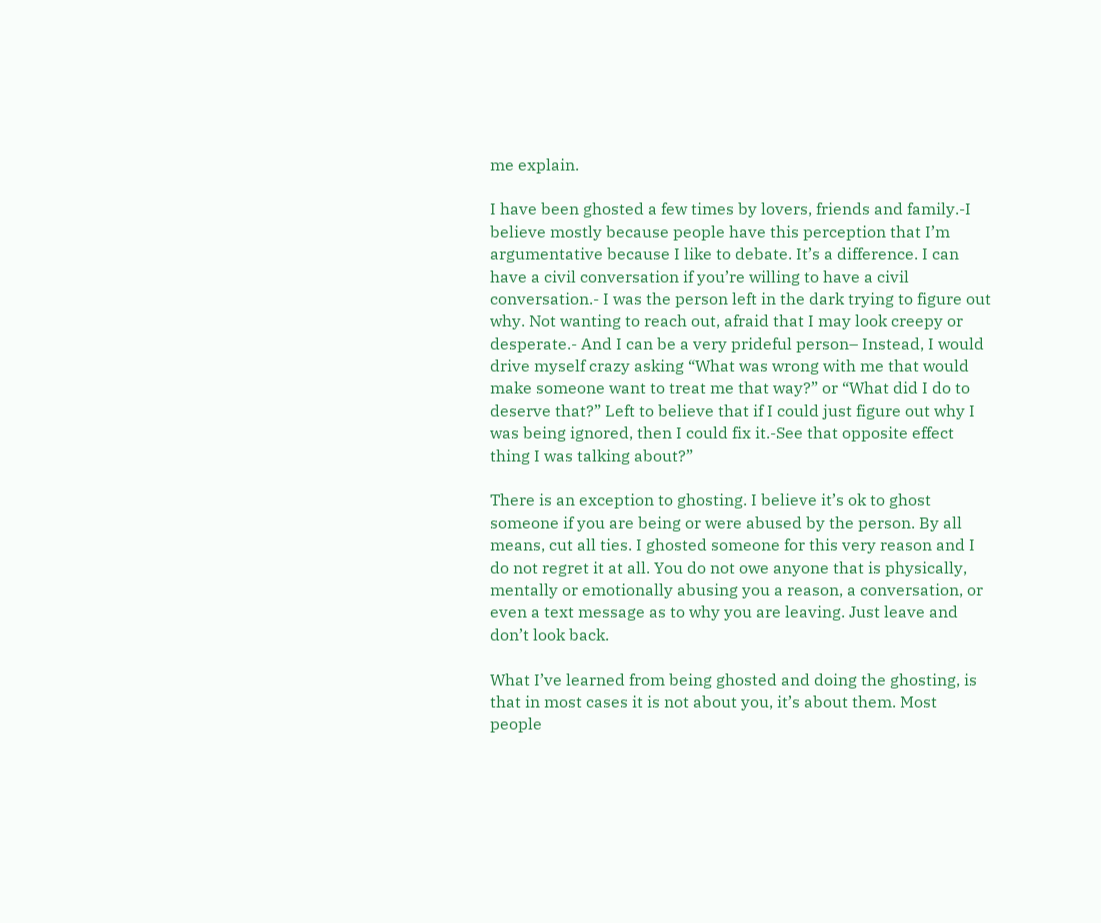me explain.

I have been ghosted a few times by lovers, friends and family.-I believe mostly because people have this perception that I’m argumentative because I like to debate. It’s a difference. I can have a civil conversation if you’re willing to have a civil conversation.- I was the person left in the dark trying to figure out why. Not wanting to reach out, afraid that I may look creepy or desperate.- And I can be a very prideful person– Instead, I would drive myself crazy asking “What was wrong with me that would make someone want to treat me that way?” or “What did I do to deserve that?” Left to believe that if I could just figure out why I was being ignored, then I could fix it.-See that opposite effect thing I was talking about?”

There is an exception to ghosting. I believe it’s ok to ghost someone if you are being or were abused by the person. By all means, cut all ties. I ghosted someone for this very reason and I do not regret it at all. You do not owe anyone that is physically, mentally or emotionally abusing you a reason, a conversation, or even a text message as to why you are leaving. Just leave and don’t look back.

What I’ve learned from being ghosted and doing the ghosting, is that in most cases it is not about you, it’s about them. Most people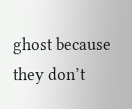ghost because they don’t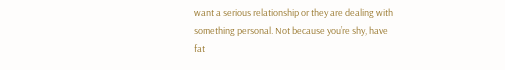want a serious relationship or they are dealing with something personal. Not because you’re shy, have fat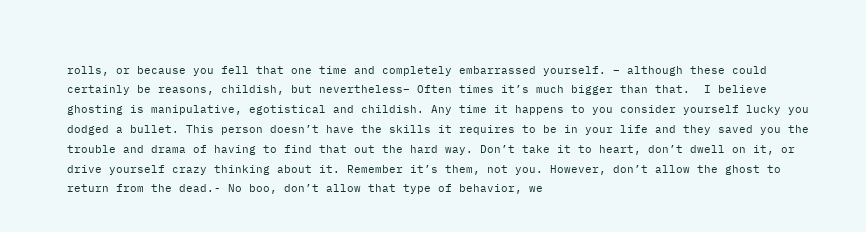rolls, or because you fell that one time and completely embarrassed yourself. – although these could certainly be reasons, childish, but nevertheless– Often times it’s much bigger than that.  I believe ghosting is manipulative, egotistical and childish. Any time it happens to you consider yourself lucky you dodged a bullet. This person doesn’t have the skills it requires to be in your life and they saved you the trouble and drama of having to find that out the hard way. Don’t take it to heart, don’t dwell on it, or drive yourself crazy thinking about it. Remember it’s them, not you. However, don’t allow the ghost to return from the dead.- No boo, don’t allow that type of behavior, we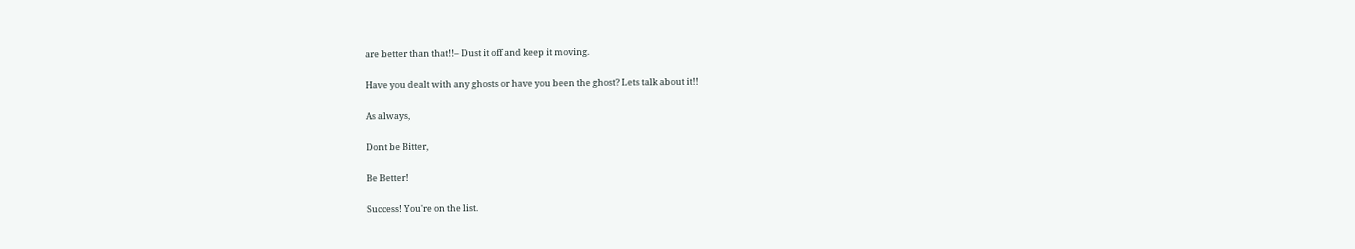are better than that!!– Dust it off and keep it moving.

Have you dealt with any ghosts or have you been the ghost? Lets talk about it!!

As always,

Dont be Bitter,

Be Better!

Success! You're on the list.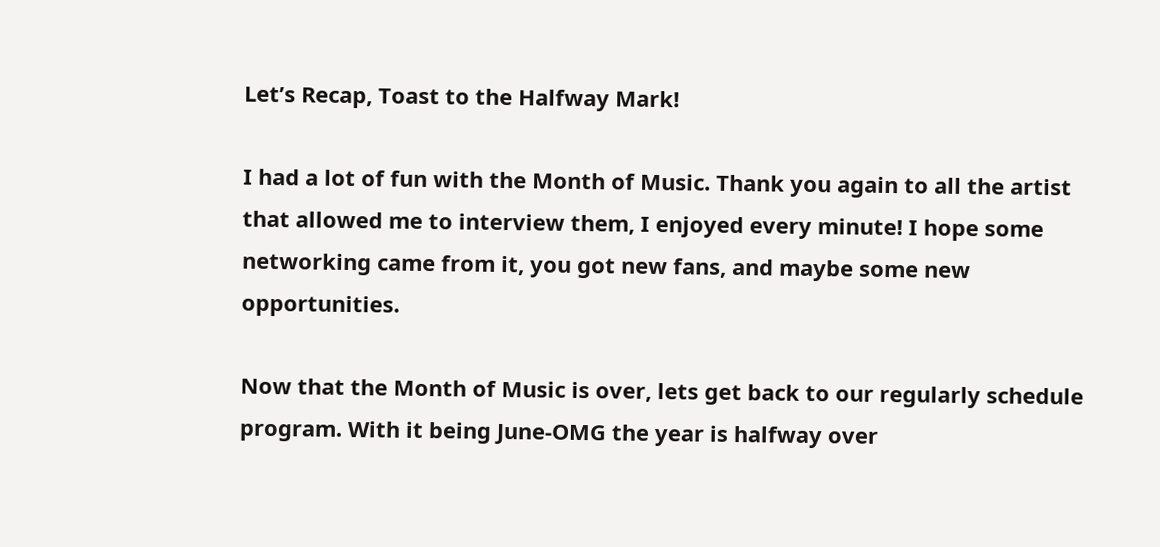Let’s Recap, Toast to the Halfway Mark!

I had a lot of fun with the Month of Music. Thank you again to all the artist that allowed me to interview them, I enjoyed every minute! I hope some networking came from it, you got new fans, and maybe some new opportunities.

Now that the Month of Music is over, lets get back to our regularly schedule program. With it being June-OMG the year is halfway over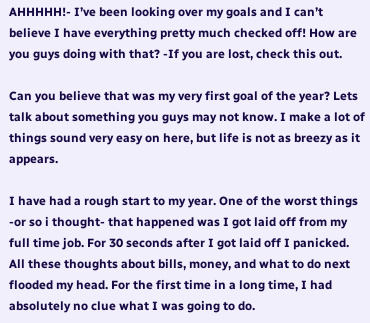AHHHHH!- I’ve been looking over my goals and I can’t believe I have everything pretty much checked off! How are you guys doing with that? -If you are lost, check this out.

Can you believe that was my very first goal of the year? Lets talk about something you guys may not know. I make a lot of things sound very easy on here, but life is not as breezy as it appears.

I have had a rough start to my year. One of the worst things -or so i thought- that happened was I got laid off from my full time job. For 30 seconds after I got laid off I panicked. All these thoughts about bills, money, and what to do next flooded my head. For the first time in a long time, I had absolutely no clue what I was going to do.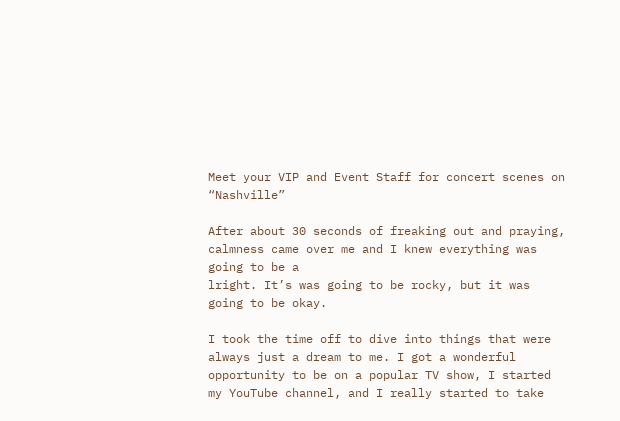Meet your VIP and Event Staff for concert scenes on “Nashville”

After about 30 seconds of freaking out and praying, calmness came over me and I knew everything was going to be a
lright. It’s was going to be rocky, but it was going to be okay.

I took the time off to dive into things that were always just a dream to me. I got a wonderful opportunity to be on a popular TV show, I started my YouTube channel, and I really started to take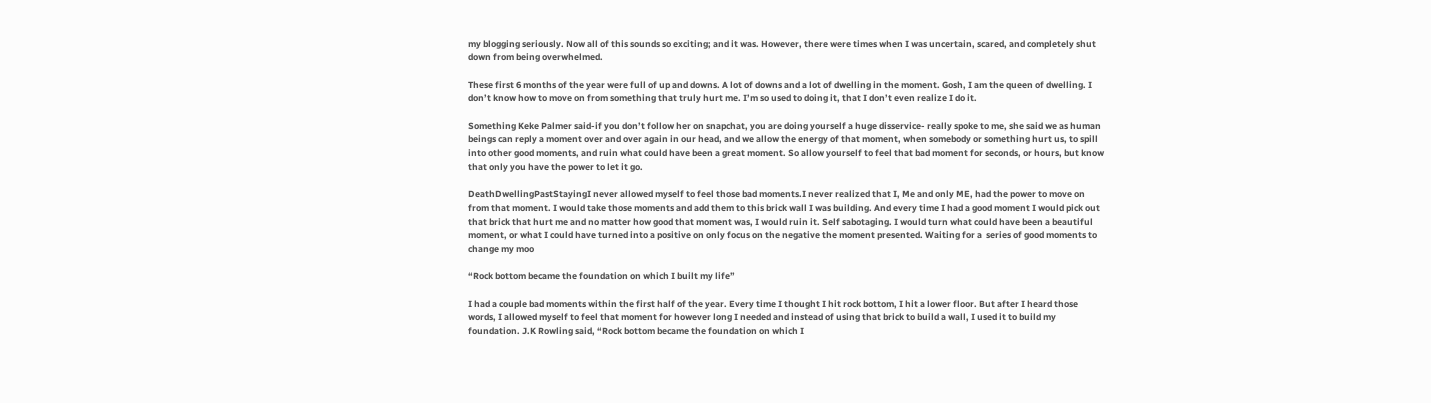my blogging seriously. Now all of this sounds so exciting; and it was. However, there were times when I was uncertain, scared, and completely shut down from being overwhelmed.

These first 6 months of the year were full of up and downs. A lot of downs and a lot of dwelling in the moment. Gosh, I am the queen of dwelling. I don’t know how to move on from something that truly hurt me. I’m so used to doing it, that I don’t even realize I do it.

Something Keke Palmer said-if you don’t follow her on snapchat, you are doing yourself a huge disservice- really spoke to me, she said we as human beings can reply a moment over and over again in our head, and we allow the energy of that moment, when somebody or something hurt us, to spill into other good moments, and ruin what could have been a great moment. So allow yourself to feel that bad moment for seconds, or hours, but know that only you have the power to let it go.

DeathDwellingPastStayingI never allowed myself to feel those bad moments.I never realized that I, Me and only ME, had the power to move on from that moment. I would take those moments and add them to this brick wall I was building. And every time I had a good moment I would pick out that brick that hurt me and no matter how good that moment was, I would ruin it. Self sabotaging. I would turn what could have been a beautiful moment, or what I could have turned into a positive on only focus on the negative the moment presented. Waiting for a  series of good moments to change my moo

“Rock bottom became the foundation on which I built my life”

I had a couple bad moments within the first half of the year. Every time I thought I hit rock bottom, I hit a lower floor. But after I heard those words, I allowed myself to feel that moment for however long I needed and instead of using that brick to build a wall, I used it to build my foundation. J.K Rowling said, “Rock bottom became the foundation on which I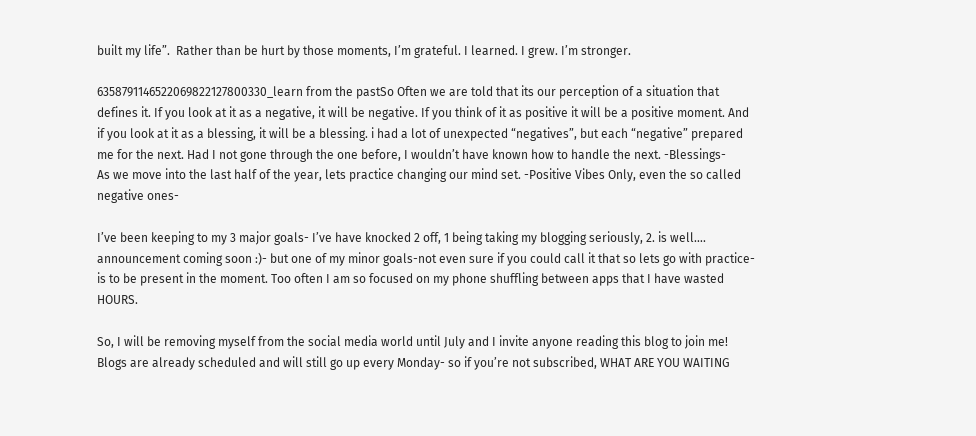built my life”.  Rather than be hurt by those moments, I’m grateful. I learned. I grew. I’m stronger.

6358791146522069822127800330_learn from the pastSo Often we are told that its our perception of a situation that defines it. If you look at it as a negative, it will be negative. If you think of it as positive it will be a positive moment. And if you look at it as a blessing, it will be a blessing. i had a lot of unexpected “negatives”, but each “negative” prepared me for the next. Had I not gone through the one before, I wouldn’t have known how to handle the next. -Blessings-
As we move into the last half of the year, lets practice changing our mind set. -Positive Vibes Only, even the so called negative ones-

I’ve been keeping to my 3 major goals- I’ve have knocked 2 off, 1 being taking my blogging seriously, 2. is well…. announcement coming soon :)- but one of my minor goals-not even sure if you could call it that so lets go with practice- is to be present in the moment. Too often I am so focused on my phone shuffling between apps that I have wasted HOURS.

So, I will be removing myself from the social media world until July and I invite anyone reading this blog to join me! Blogs are already scheduled and will still go up every Monday- so if you’re not subscribed, WHAT ARE YOU WAITING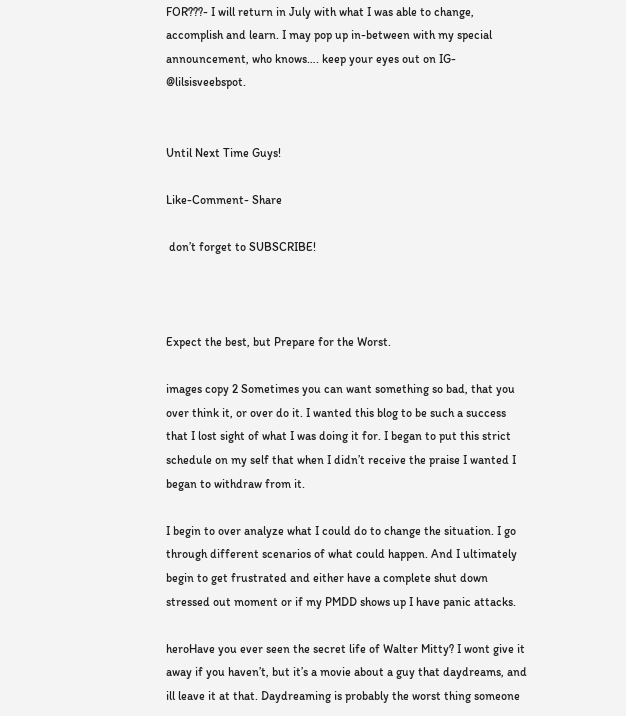FOR???- I will return in July with what I was able to change, accomplish and learn. I may pop up in-between with my special announcement, who knows…. keep your eyes out on IG- @lilsisveebspot.


Until Next Time Guys!

Like-Comment- Share

 don’t forget to SUBSCRIBE!



Expect the best, but Prepare for the Worst.

images copy 2 Sometimes you can want something so bad, that you over think it, or over do it. I wanted this blog to be such a success that I lost sight of what I was doing it for. I began to put this strict schedule on my self that when I didn’t receive the praise I wanted I began to withdraw from it.

I begin to over analyze what I could do to change the situation. I go through different scenarios of what could happen. And I ultimately begin to get frustrated and either have a complete shut down stressed out moment or if my PMDD shows up I have panic attacks.

heroHave you ever seen the secret life of Walter Mitty? I wont give it away if you haven’t, but it’s a movie about a guy that daydreams, and ill leave it at that. Daydreaming is probably the worst thing someone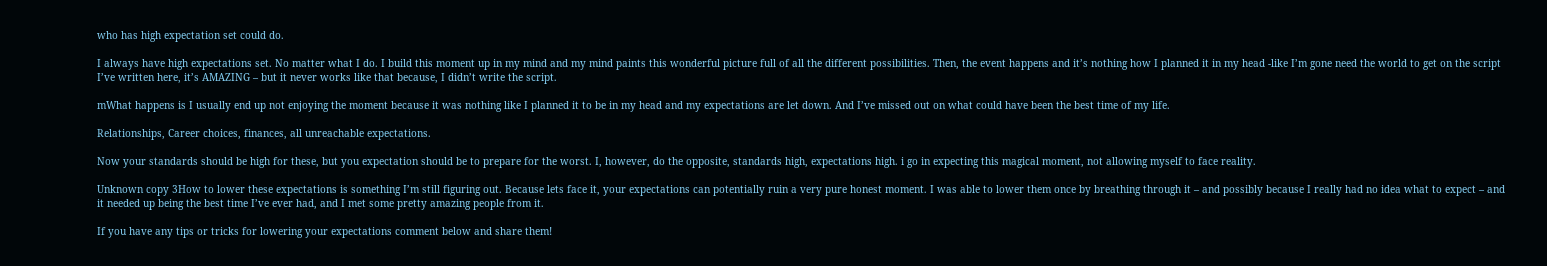who has high expectation set could do.

I always have high expectations set. No matter what I do. I build this moment up in my mind and my mind paints this wonderful picture full of all the different possibilities. Then, the event happens and it’s nothing how I planned it in my head -like I’m gone need the world to get on the script I’ve written here, it’s AMAZING – but it never works like that because, I didn’t write the script.

mWhat happens is I usually end up not enjoying the moment because it was nothing like I planned it to be in my head and my expectations are let down. And I’ve missed out on what could have been the best time of my life.

Relationships, Career choices, finances, all unreachable expectations.

Now your standards should be high for these, but you expectation should be to prepare for the worst. I, however, do the opposite, standards high, expectations high. i go in expecting this magical moment, not allowing myself to face reality.

Unknown copy 3How to lower these expectations is something I’m still figuring out. Because lets face it, your expectations can potentially ruin a very pure honest moment. I was able to lower them once by breathing through it – and possibly because I really had no idea what to expect – and it needed up being the best time I’ve ever had, and I met some pretty amazing people from it.

If you have any tips or tricks for lowering your expectations comment below and share them!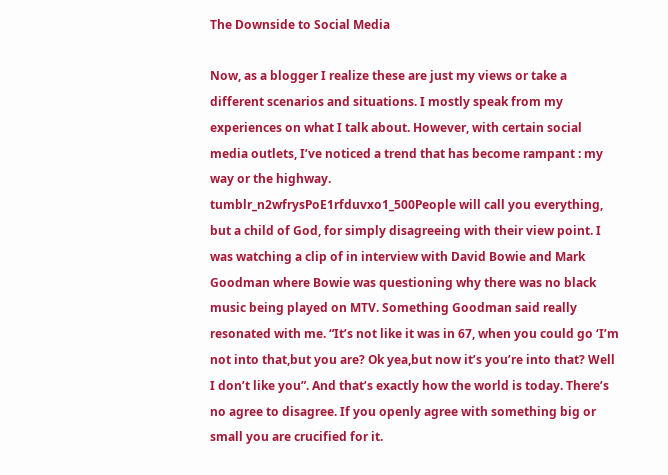The Downside to Social Media

Now, as a blogger I realize these are just my views or take a different scenarios and situations. I mostly speak from my experiences on what I talk about. However, with certain social media outlets, I’ve noticed a trend that has become rampant : my way or the highway.
tumblr_n2wfrysPoE1rfduvxo1_500People will call you everything, but a child of God, for simply disagreeing with their view point. I was watching a clip of in interview with David Bowie and Mark Goodman where Bowie was questioning why there was no black music being played on MTV. Something Goodman said really resonated with me. “It’s not like it was in 67, when you could go ‘I’m not into that,but you are? Ok yea,but now it’s you’re into that? Well I don’t like you”. And that’s exactly how the world is today. There’s no agree to disagree. If you openly agree with something big or small you are crucified for it.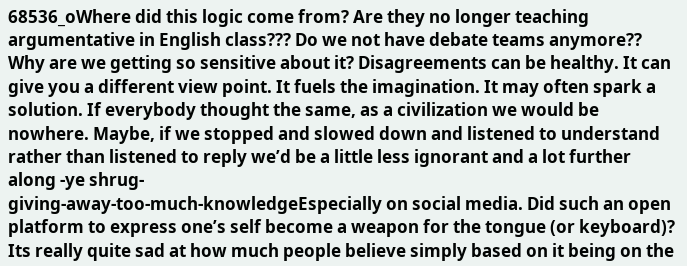68536_oWhere did this logic come from? Are they no longer teaching argumentative in English class??? Do we not have debate teams anymore?? Why are we getting so sensitive about it? Disagreements can be healthy. It can give you a different view point. It fuels the imagination. It may often spark a solution. If everybody thought the same, as a civilization we would be nowhere. Maybe, if we stopped and slowed down and listened to understand rather than listened to reply we’d be a little less ignorant and a lot further along -ye shrug-
giving-away-too-much-knowledgeEspecially on social media. Did such an open platform to express one’s self become a weapon for the tongue (or keyboard)? Its really quite sad at how much people believe simply based on it being on the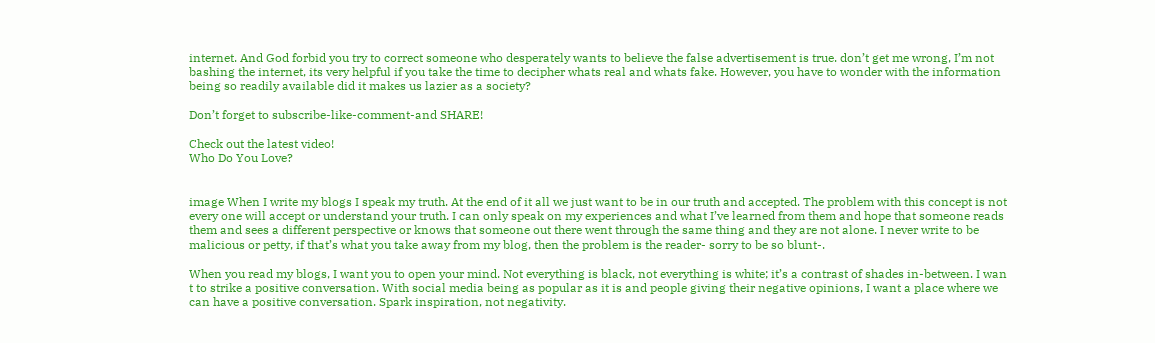internet. And God forbid you try to correct someone who desperately wants to believe the false advertisement is true. don’t get me wrong, I’m not bashing the internet, its very helpful if you take the time to decipher whats real and whats fake. However, you have to wonder with the information being so readily available did it makes us lazier as a society?

Don’t forget to subscribe-like-comment-and SHARE!

Check out the latest video!
Who Do You Love?


image When I write my blogs I speak my truth. At the end of it all we just want to be in our truth and accepted. The problem with this concept is not every one will accept or understand your truth. I can only speak on my experiences and what I’ve learned from them and hope that someone reads them and sees a different perspective or knows that someone out there went through the same thing and they are not alone. I never write to be malicious or petty, if that’s what you take away from my blog, then the problem is the reader- sorry to be so blunt-.

When you read my blogs, I want you to open your mind. Not everything is black, not everything is white; it’s a contrast of shades in-between. I wan
t to strike a positive conversation. With social media being as popular as it is and people giving their negative opinions, I want a place where we can have a positive conversation. Spark inspiration, not negativity.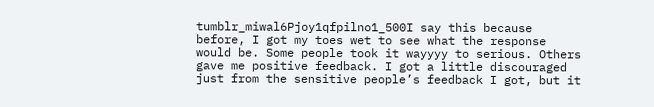tumblr_miwal6Pjoy1qfpilno1_500I say this because before, I got my toes wet to see what the response would be. Some people took it wayyyy to serious. Others gave me positive feedback. I got a little discouraged just from the sensitive people’s feedback I got, but it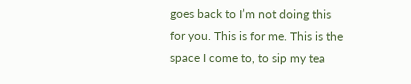goes back to I’m not doing this for you. This is for me. This is the space I come to, to sip my tea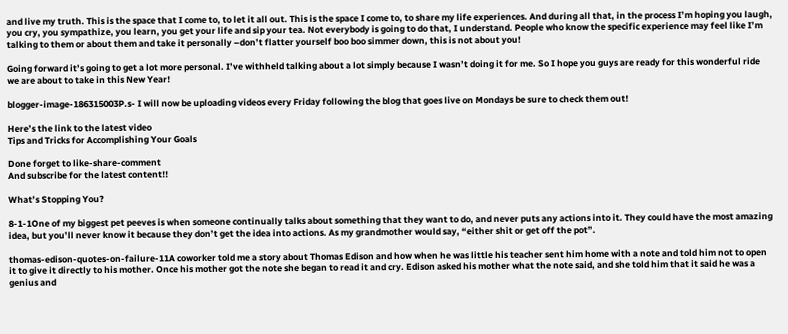and live my truth. This is the space that I come to, to let it all out. This is the space I come to, to share my life experiences. And during all that, in the process I’m hoping you laugh, you cry, you sympathize, you learn, you get your life and sip your tea. Not everybody is going to do that, I understand. People who know the specific experience may feel like I’m talking to them or about them and take it personally –don’t flatter yourself boo boo simmer down, this is not about you!

Going forward it’s going to get a lot more personal. I’ve withheld talking about a lot simply because I wasn’t doing it for me. So I hope you guys are ready for this wonderful ride we are about to take in this New Year!

blogger-image-186315003P.s- I will now be uploading videos every Friday following the blog that goes live on Mondays be sure to check them out!

Here’s the link to the latest video
Tips and Tricks for Accomplishing Your Goals

Done forget to like-share-comment
And subscribe for the latest content!!

What’s Stopping You?

8-1-1One of my biggest pet peeves is when someone continually talks about something that they want to do, and never puts any actions into it. They could have the most amazing idea, but you’ll never know it because they don’t get the idea into actions. As my grandmother would say, “either shit or get off the pot”.

thomas-edison-quotes-on-failure-11A coworker told me a story about Thomas Edison and how when he was little his teacher sent him home with a note and told him not to open it to give it directly to his mother. Once his mother got the note she began to read it and cry. Edison asked his mother what the note said, and she told him that it said he was a genius and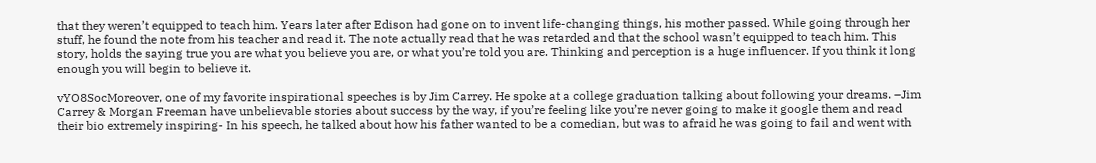that they weren’t equipped to teach him. Years later after Edison had gone on to invent life-changing things, his mother passed. While going through her stuff, he found the note from his teacher and read it. The note actually read that he was retarded and that the school wasn’t equipped to teach him. This story, holds the saying true you are what you believe you are, or what you’re told you are. Thinking and perception is a huge influencer. If you think it long enough you will begin to believe it.

vYO8SocMoreover, one of my favorite inspirational speeches is by Jim Carrey. He spoke at a college graduation talking about following your dreams. –Jim Carrey & Morgan Freeman have unbelievable stories about success by the way, if you’re feeling like you’re never going to make it google them and read their bio extremely inspiring- In his speech, he talked about how his father wanted to be a comedian, but was to afraid he was going to fail and went with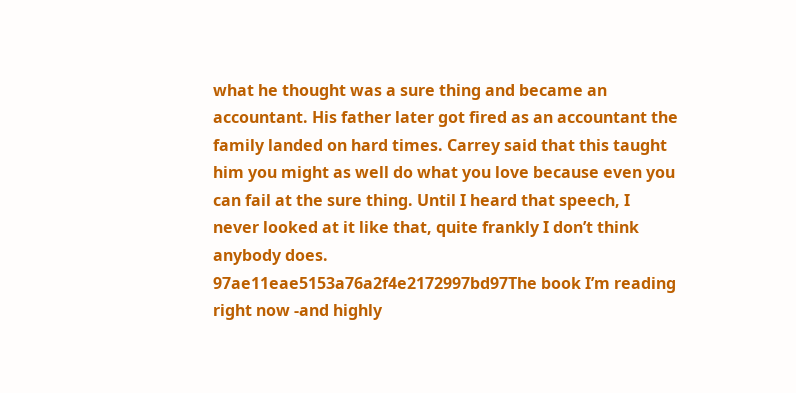what he thought was a sure thing and became an accountant. His father later got fired as an accountant the family landed on hard times. Carrey said that this taught him you might as well do what you love because even you can fail at the sure thing. Until I heard that speech, I never looked at it like that, quite frankly I don’t think anybody does.
97ae11eae5153a76a2f4e2172997bd97The book I’m reading right now -and highly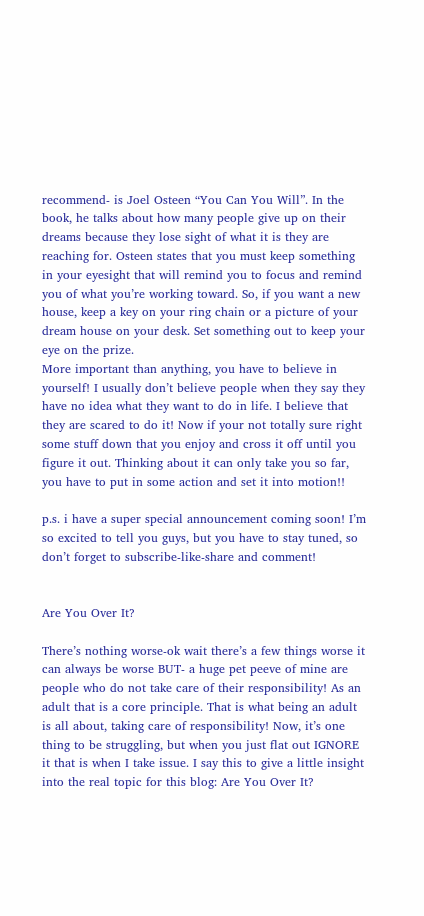recommend- is Joel Osteen “You Can You Will”. In the book, he talks about how many people give up on their dreams because they lose sight of what it is they are reaching for. Osteen states that you must keep something in your eyesight that will remind you to focus and remind you of what you’re working toward. So, if you want a new house, keep a key on your ring chain or a picture of your dream house on your desk. Set something out to keep your eye on the prize.
More important than anything, you have to believe in yourself! I usually don’t believe people when they say they have no idea what they want to do in life. I believe that they are scared to do it! Now if your not totally sure right some stuff down that you enjoy and cross it off until you figure it out. Thinking about it can only take you so far, you have to put in some action and set it into motion!!

p.s. i have a super special announcement coming soon! I’m so excited to tell you guys, but you have to stay tuned, so don’t forget to subscribe-like-share and comment!


Are You Over It?

There’s nothing worse-ok wait there’s a few things worse it can always be worse BUT- a huge pet peeve of mine are people who do not take care of their responsibility! As an adult that is a core principle. That is what being an adult is all about, taking care of responsibility! Now, it’s one thing to be struggling, but when you just flat out IGNORE it that is when I take issue. I say this to give a little insight into the real topic for this blog: Are You Over It?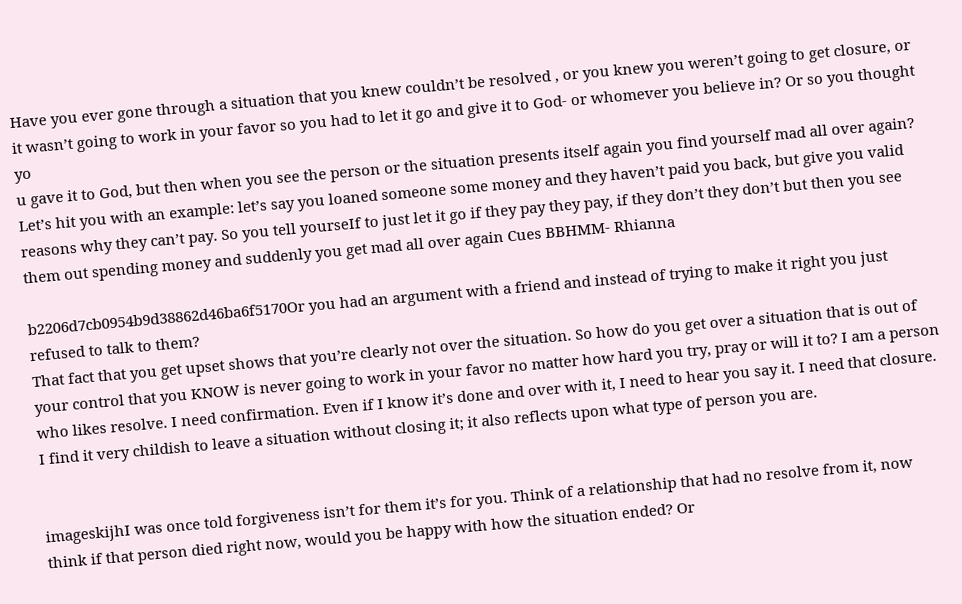Have you ever gone through a situation that you knew couldn’t be resolved , or you knew you weren’t going to get closure, or it wasn’t going to work in your favor so you had to let it go and give it to God- or whomever you believe in? Or so you thought yo
u gave it to God, but then when you see the person or the situation presents itself again you find yourself mad all over again? Let’s hit you with an example: let’s say you loaned someone some money and they haven’t paid you back, but give you valid reasons why they can’t pay. So you tell yourseIf to just let it go if they pay they pay, if they don’t they don’t but then you see them out spending money and suddenly you get mad all over again Cues BBHMM- Rhianna

b2206d7cb0954b9d38862d46ba6f5170Or you had an argument with a friend and instead of trying to make it right you just refused to talk to them?
That fact that you get upset shows that you’re clearly not over the situation. So how do you get over a situation that is out of your control that you KNOW is never going to work in your favor no matter how hard you try, pray or will it to? I am a person who likes resolve. I need confirmation. Even if I know it’s done and over with it, I need to hear you say it. I need that closure. I find it very childish to leave a situation without closing it; it also reflects upon what type of person you are.


imageskijhI was once told forgiveness isn’t for them it’s for you. Think of a relationship that had no resolve from it, now think if that person died right now, would you be happy with how the situation ended? Or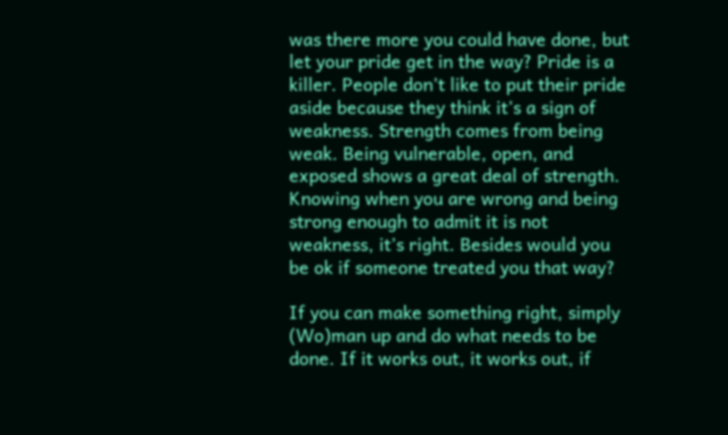was there more you could have done, but let your pride get in the way? Pride is a killer. People don’t like to put their pride aside because they think it’s a sign of weakness. Strength comes from being weak. Being vulnerable, open, and exposed shows a great deal of strength. Knowing when you are wrong and being strong enough to admit it is not weakness, it’s right. Besides would you be ok if someone treated you that way?

If you can make something right, simply (Wo)man up and do what needs to be done. If it works out, it works out, if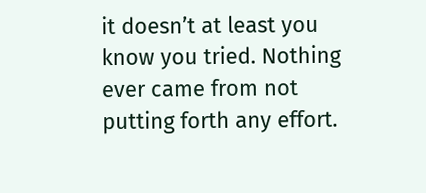it doesn’t at least you know you tried. Nothing ever came from not putting forth any effort.